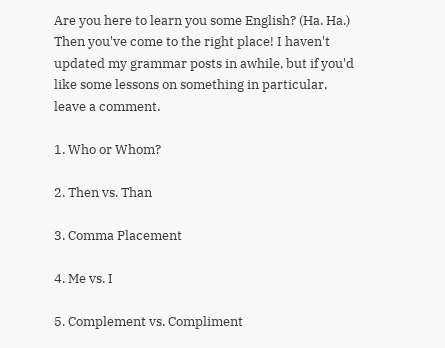Are you here to learn you some English? (Ha. Ha.) Then you've come to the right place! I haven't updated my grammar posts in awhile, but if you'd like some lessons on something in particular, leave a comment.

1. Who or Whom?

2. Then vs. Than

3. Comma Placement

4. Me vs. I

5. Complement vs. Compliment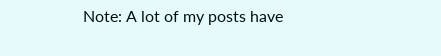Note: A lot of my posts have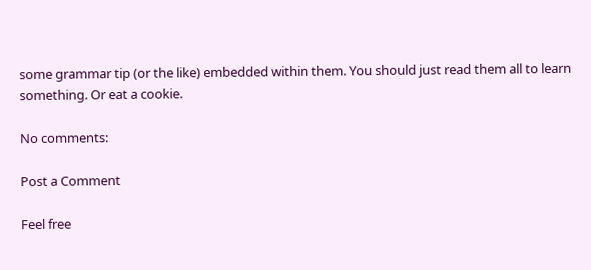some grammar tip (or the like) embedded within them. You should just read them all to learn something. Or eat a cookie.

No comments:

Post a Comment

Feel free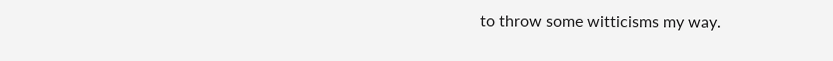to throw some witticisms my way.